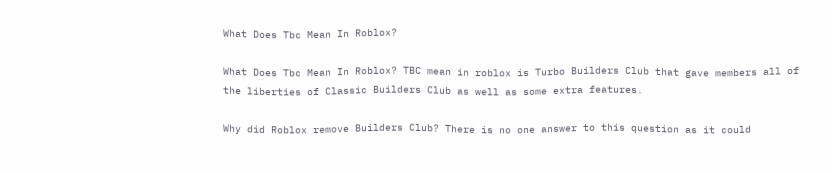What Does Tbc Mean In Roblox?

What Does Tbc Mean In Roblox? TBC mean in roblox is Turbo Builders Club that gave members all of the liberties of Classic Builders Club as well as some extra features.

Why did Roblox remove Builders Club? There is no one answer to this question as it could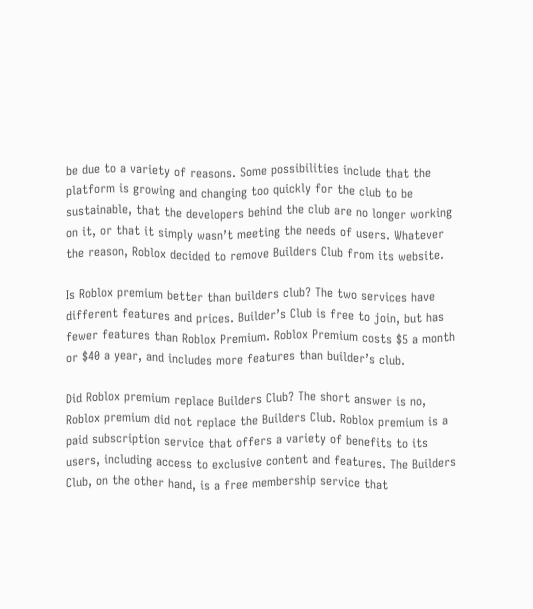be due to a variety of reasons. Some possibilities include that the platform is growing and changing too quickly for the club to be sustainable, that the developers behind the club are no longer working on it, or that it simply wasn’t meeting the needs of users. Whatever the reason, Roblox decided to remove Builders Club from its website.

Is Roblox premium better than builders club? The two services have different features and prices. Builder’s Club is free to join, but has fewer features than Roblox Premium. Roblox Premium costs $5 a month or $40 a year, and includes more features than builder’s club.

Did Roblox premium replace Builders Club? The short answer is no, Roblox premium did not replace the Builders Club. Roblox premium is a paid subscription service that offers a variety of benefits to its users, including access to exclusive content and features. The Builders Club, on the other hand, is a free membership service that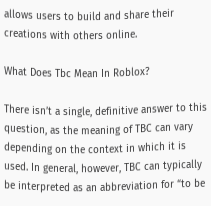allows users to build and share their creations with others online.

What Does Tbc Mean In Roblox?

There isn’t a single, definitive answer to this question, as the meaning of TBC can vary depending on the context in which it is used. In general, however, TBC can typically be interpreted as an abbreviation for “to be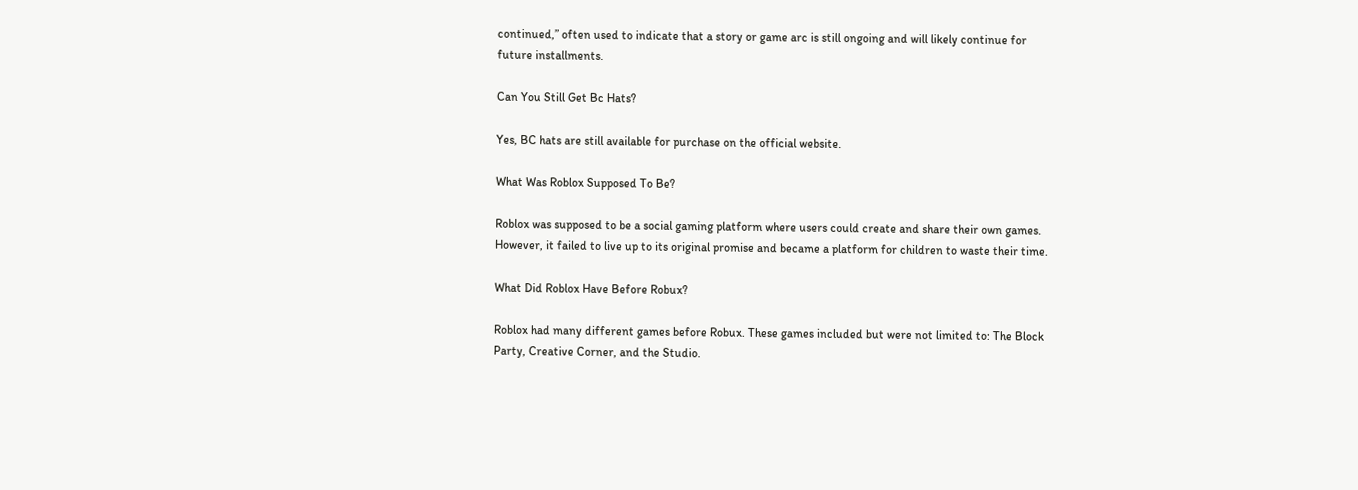continued,” often used to indicate that a story or game arc is still ongoing and will likely continue for future installments.

Can You Still Get Bc Hats?

Yes, BC hats are still available for purchase on the official website.

What Was Roblox Supposed To Be?

Roblox was supposed to be a social gaming platform where users could create and share their own games. However, it failed to live up to its original promise and became a platform for children to waste their time.

What Did Roblox Have Before Robux?

Roblox had many different games before Robux. These games included but were not limited to: The Block Party, Creative Corner, and the Studio.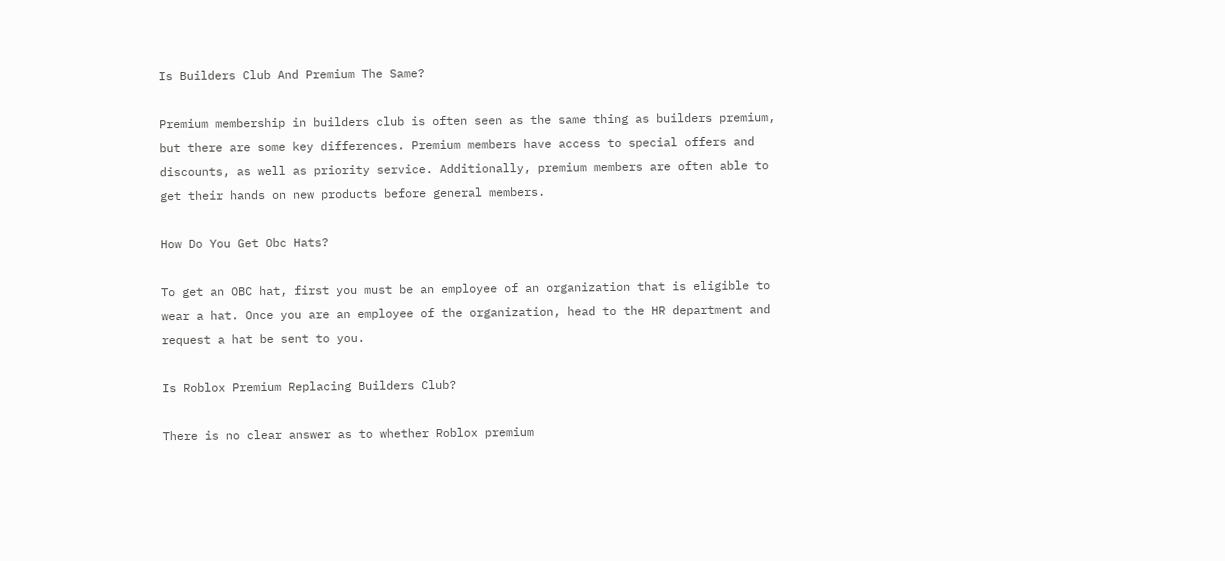Is Builders Club And Premium The Same?

Premium membership in builders club is often seen as the same thing as builders premium, but there are some key differences. Premium members have access to special offers and discounts, as well as priority service. Additionally, premium members are often able to get their hands on new products before general members.

How Do You Get Obc Hats?

To get an OBC hat, first you must be an employee of an organization that is eligible to wear a hat. Once you are an employee of the organization, head to the HR department and request a hat be sent to you.

Is Roblox Premium Replacing Builders Club?

There is no clear answer as to whether Roblox premium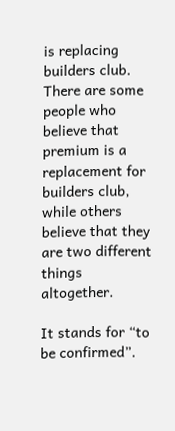is replacing builders club. There are some people who believe that premium is a replacement for builders club, while others believe that they are two different things altogether.

It stands for “to be confirmed”.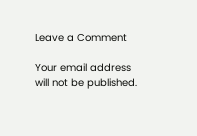Leave a Comment

Your email address will not be published.